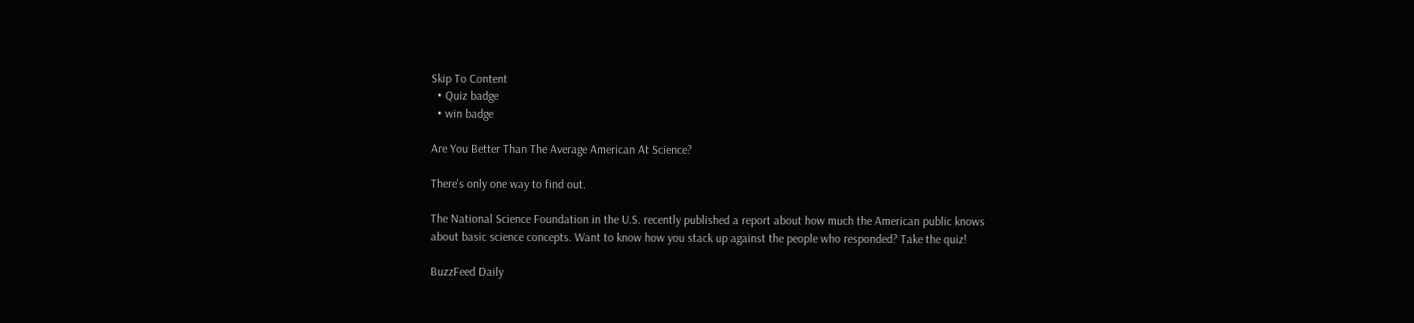Skip To Content
  • Quiz badge
  • win badge

Are You Better Than The Average American At Science?

There's only one way to find out.

The National Science Foundation in the U.S. recently published a report about how much the American public knows about basic science concepts. Want to know how you stack up against the people who responded? Take the quiz!

BuzzFeed Daily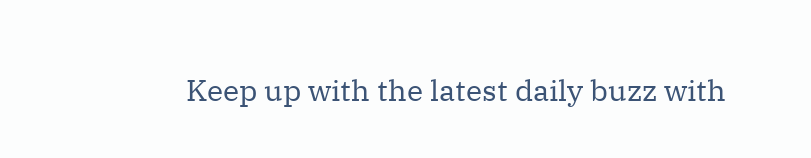Keep up with the latest daily buzz with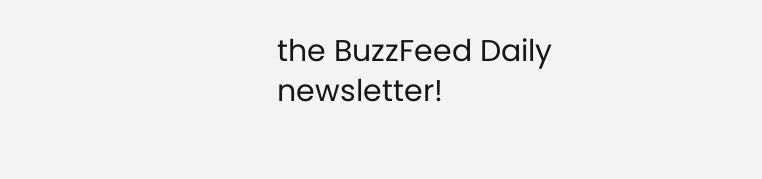the BuzzFeed Daily newsletter!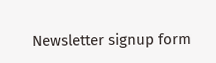Newsletter signup form